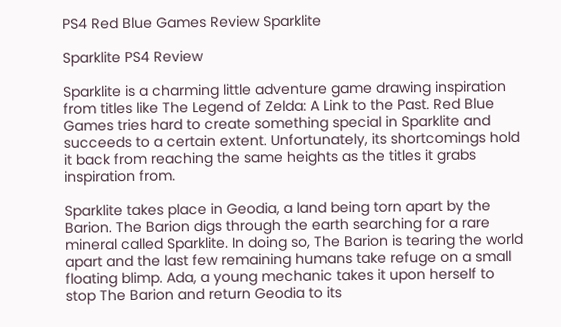PS4 Red Blue Games Review Sparklite

Sparklite PS4 Review

Sparklite is a charming little adventure game drawing inspiration from titles like The Legend of Zelda: A Link to the Past. Red Blue Games tries hard to create something special in Sparklite and succeeds to a certain extent. Unfortunately, its shortcomings hold it back from reaching the same heights as the titles it grabs inspiration from.

Sparklite takes place in Geodia, a land being torn apart by the Barion. The Barion digs through the earth searching for a rare mineral called Sparklite. In doing so, The Barion is tearing the world apart and the last few remaining humans take refuge on a small floating blimp. Ada, a young mechanic takes it upon herself to stop The Barion and return Geodia to its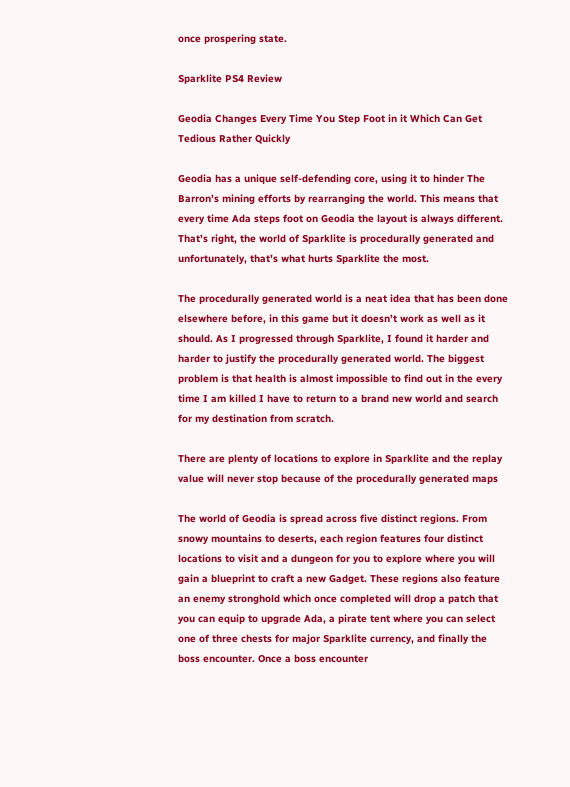once prospering state.

Sparklite PS4 Review

Geodia Changes Every Time You Step Foot in it Which Can Get Tedious Rather Quickly

Geodia has a unique self-defending core, using it to hinder The Barron’s mining efforts by rearranging the world. This means that every time Ada steps foot on Geodia the layout is always different. That’s right, the world of Sparklite is procedurally generated and unfortunately, that’s what hurts Sparklite the most.

The procedurally generated world is a neat idea that has been done elsewhere before, in this game but it doesn’t work as well as it should. As I progressed through Sparklite, I found it harder and harder to justify the procedurally generated world. The biggest problem is that health is almost impossible to find out in the every time I am killed I have to return to a brand new world and search for my destination from scratch.

There are plenty of locations to explore in Sparklite and the replay value will never stop because of the procedurally generated maps

The world of Geodia is spread across five distinct regions. From snowy mountains to deserts, each region features four distinct locations to visit and a dungeon for you to explore where you will gain a blueprint to craft a new Gadget. These regions also feature an enemy stronghold which once completed will drop a patch that you can equip to upgrade Ada, a pirate tent where you can select one of three chests for major Sparklite currency, and finally the boss encounter. Once a boss encounter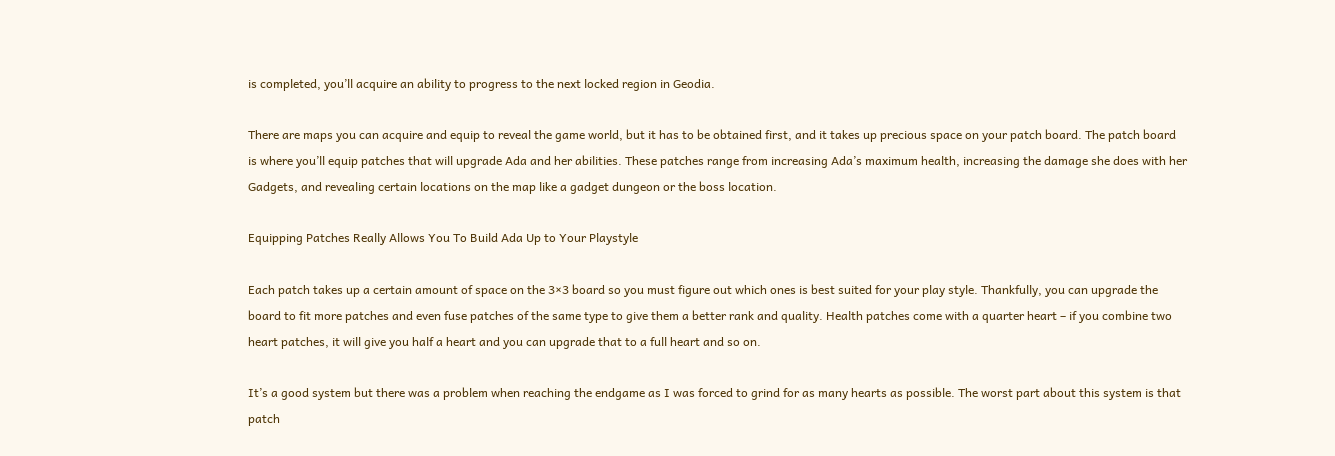is completed, you’ll acquire an ability to progress to the next locked region in Geodia.

There are maps you can acquire and equip to reveal the game world, but it has to be obtained first, and it takes up precious space on your patch board. The patch board is where you’ll equip patches that will upgrade Ada and her abilities. These patches range from increasing Ada’s maximum health, increasing the damage she does with her Gadgets, and revealing certain locations on the map like a gadget dungeon or the boss location.

Equipping Patches Really Allows You To Build Ada Up to Your Playstyle

Each patch takes up a certain amount of space on the 3×3 board so you must figure out which ones is best suited for your play style. Thankfully, you can upgrade the board to fit more patches and even fuse patches of the same type to give them a better rank and quality. Health patches come with a quarter heart – if you combine two heart patches, it will give you half a heart and you can upgrade that to a full heart and so on.

It’s a good system but there was a problem when reaching the endgame as I was forced to grind for as many hearts as possible. The worst part about this system is that patch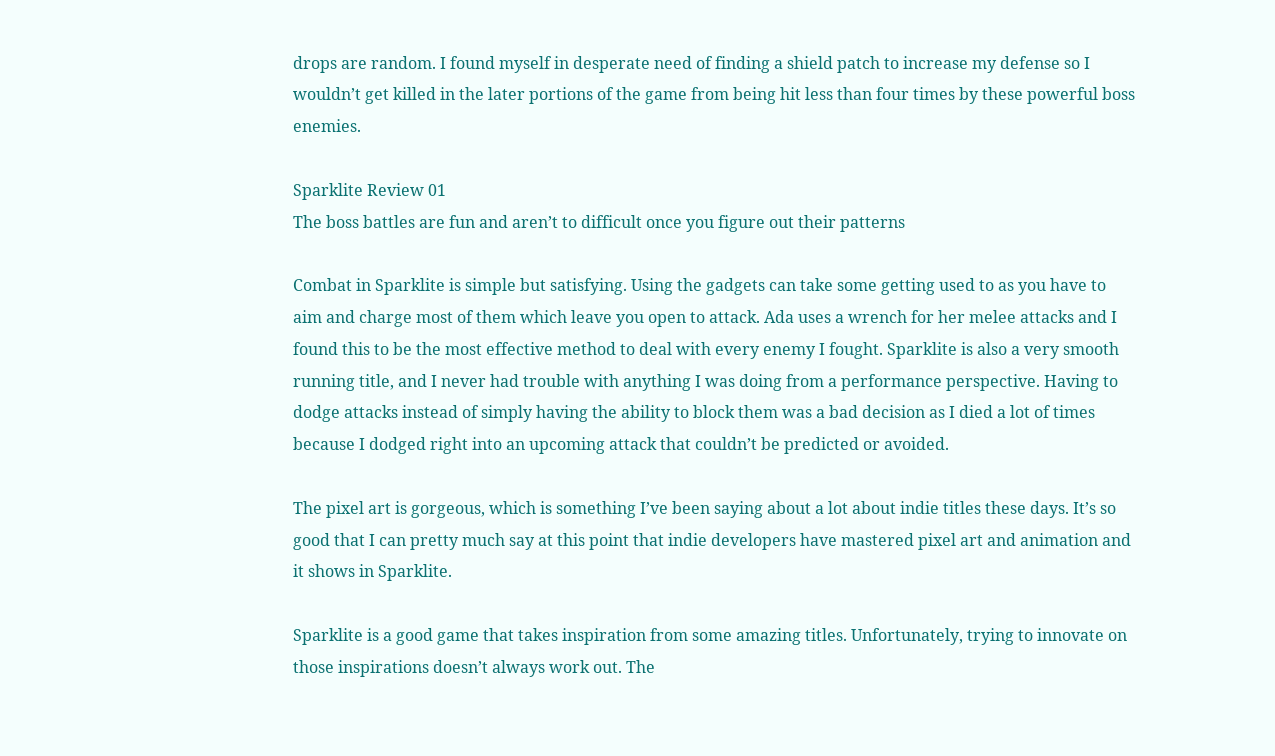drops are random. I found myself in desperate need of finding a shield patch to increase my defense so I wouldn’t get killed in the later portions of the game from being hit less than four times by these powerful boss enemies.

Sparklite Review 01
The boss battles are fun and aren’t to difficult once you figure out their patterns

Combat in Sparklite is simple but satisfying. Using the gadgets can take some getting used to as you have to aim and charge most of them which leave you open to attack. Ada uses a wrench for her melee attacks and I found this to be the most effective method to deal with every enemy I fought. Sparklite is also a very smooth running title, and I never had trouble with anything I was doing from a performance perspective. Having to dodge attacks instead of simply having the ability to block them was a bad decision as I died a lot of times because I dodged right into an upcoming attack that couldn’t be predicted or avoided.

The pixel art is gorgeous, which is something I’ve been saying about a lot about indie titles these days. It’s so good that I can pretty much say at this point that indie developers have mastered pixel art and animation and it shows in Sparklite.

Sparklite is a good game that takes inspiration from some amazing titles. Unfortunately, trying to innovate on those inspirations doesn’t always work out. The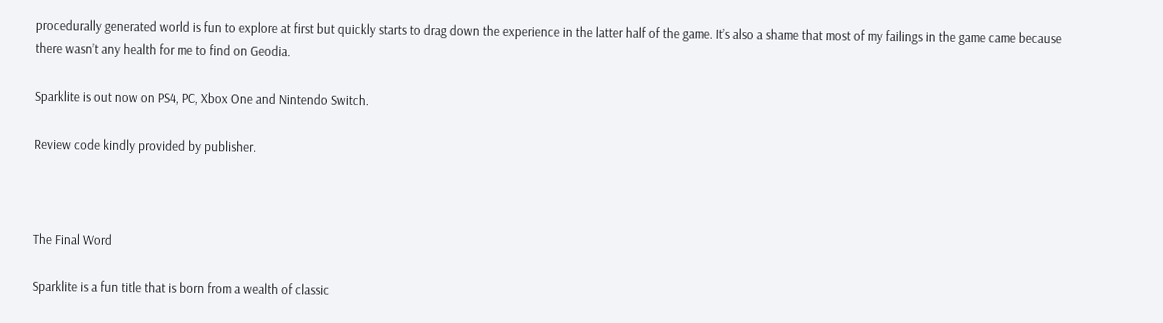procedurally generated world is fun to explore at first but quickly starts to drag down the experience in the latter half of the game. It’s also a shame that most of my failings in the game came because there wasn’t any health for me to find on Geodia.

Sparklite is out now on PS4, PC, Xbox One and Nintendo Switch.

Review code kindly provided by publisher.



The Final Word

Sparklite is a fun title that is born from a wealth of classic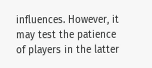influences. However, it may test the patience of players in the latter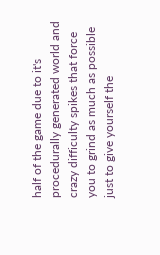half of the game due to it's procedurally generated world and crazy difficulty spikes that force you to grind as much as possible just to give yourself the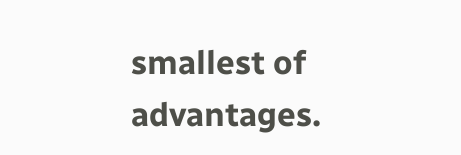smallest of advantages.